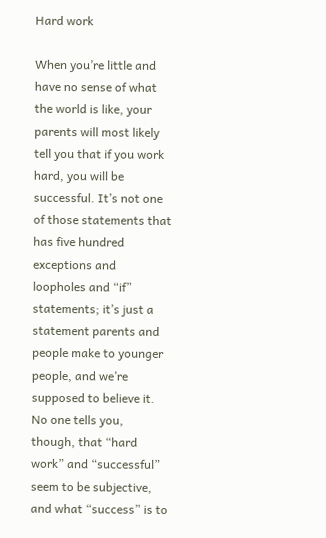Hard work

When you’re little and have no sense of what the world is like, your parents will most likely tell you that if you work hard, you will be successful. It’s not one of those statements that has five hundred exceptions and loopholes and “if” statements; it’s just a statement parents and people make to younger people, and we’re supposed to believe it. No one tells you, though, that “hard work” and “successful” seem to be subjective, and what “success” is to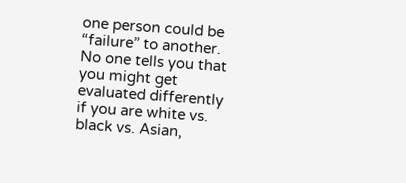one person could be “failure” to another. No one tells you that you might get evaluated differently if you are white vs. black vs. Asian,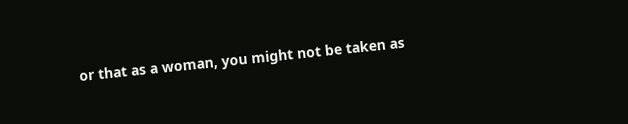or that as a woman, you might not be taken as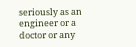seriously as an engineer or a doctor or any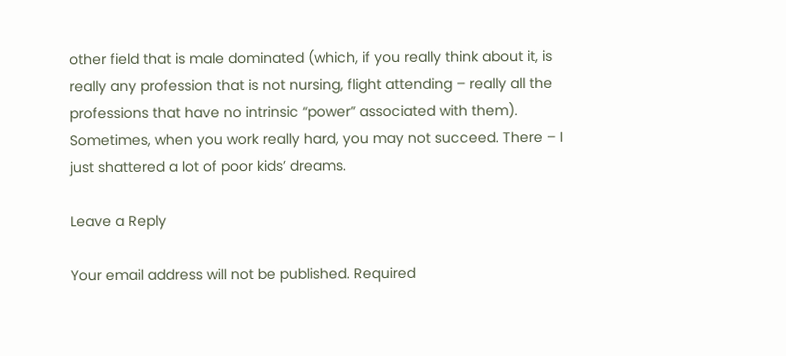other field that is male dominated (which, if you really think about it, is really any profession that is not nursing, flight attending – really all the professions that have no intrinsic “power” associated with them). Sometimes, when you work really hard, you may not succeed. There – I just shattered a lot of poor kids’ dreams.

Leave a Reply

Your email address will not be published. Required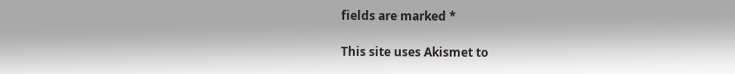fields are marked *

This site uses Akismet to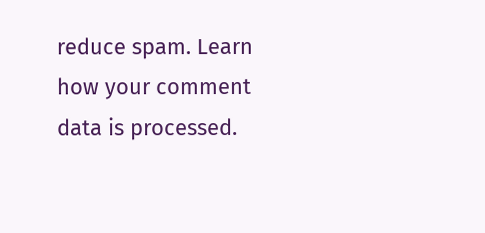reduce spam. Learn how your comment data is processed.